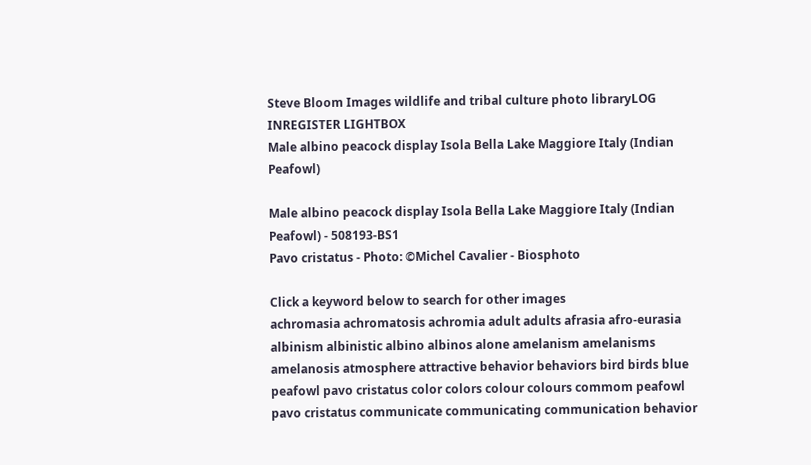Steve Bloom Images wildlife and tribal culture photo libraryLOG INREGISTER LIGHTBOX
Male albino peacock display Isola Bella Lake Maggiore Italy (Indian Peafowl)

Male albino peacock display Isola Bella Lake Maggiore Italy (Indian Peafowl) - 508193-BS1
Pavo cristatus - Photo: ©Michel Cavalier - Biosphoto

Click a keyword below to search for other images
achromasia achromatosis achromia adult adults afrasia afro-eurasia albinism albinistic albino albinos alone amelanism amelanisms amelanosis atmosphere attractive behavior behaviors bird birds blue peafowl pavo cristatus color colors colour colours commom peafowl pavo cristatus communicate communicating communication behavior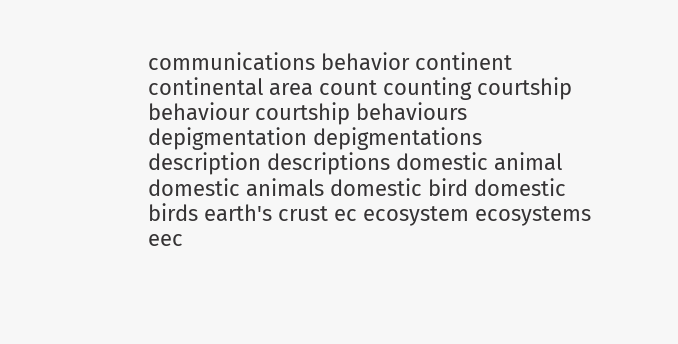communications behavior continent continental area count counting courtship behaviour courtship behaviours depigmentation depigmentations description descriptions domestic animal domestic animals domestic bird domestic birds earth's crust ec ecosystem ecosystems eec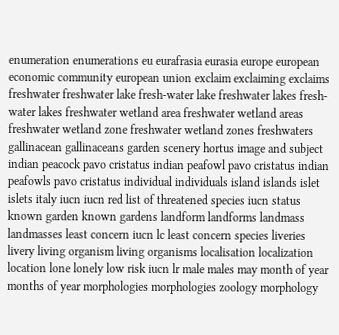enumeration enumerations eu eurafrasia eurasia europe european economic community european union exclaim exclaiming exclaims freshwater freshwater lake fresh-water lake freshwater lakes fresh-water lakes freshwater wetland area freshwater wetland areas freshwater wetland zone freshwater wetland zones freshwaters gallinacean gallinaceans garden scenery hortus image and subject indian peacock pavo cristatus indian peafowl pavo cristatus indian peafowls pavo cristatus individual individuals island islands islet islets italy iucn iucn red list of threatened species iucn status known garden known gardens landform landforms landmass landmasses least concern iucn lc least concern species liveries livery living organism living organisms localisation localization location lone lonely low risk iucn lr male males may month of year months of year morphologies morphologies zoology morphology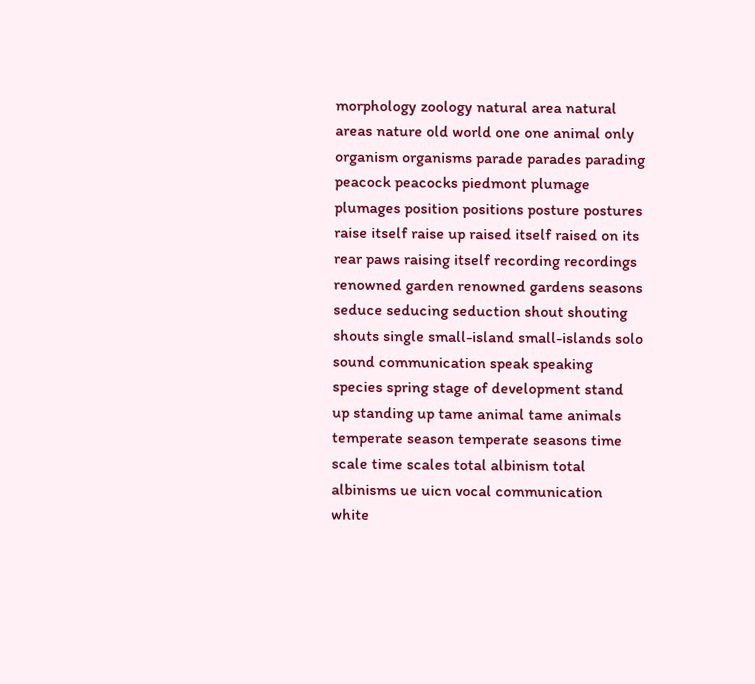morphology zoology natural area natural areas nature old world one one animal only organism organisms parade parades parading peacock peacocks piedmont plumage plumages position positions posture postures raise itself raise up raised itself raised on its rear paws raising itself recording recordings renowned garden renowned gardens seasons seduce seducing seduction shout shouting shouts single small-island small-islands solo sound communication speak speaking species spring stage of development stand up standing up tame animal tame animals temperate season temperate seasons time scale time scales total albinism total albinisms ue uicn vocal communication white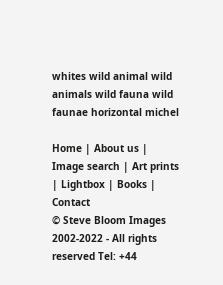whites wild animal wild animals wild fauna wild faunae horizontal michel

Home | About us | Image search | Art prints | Lightbox | Books | Contact
© Steve Bloom Images 2002-2022 - All rights reserved Tel: +44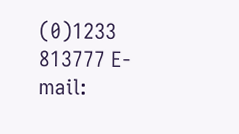(0)1233 813777 E-mail: